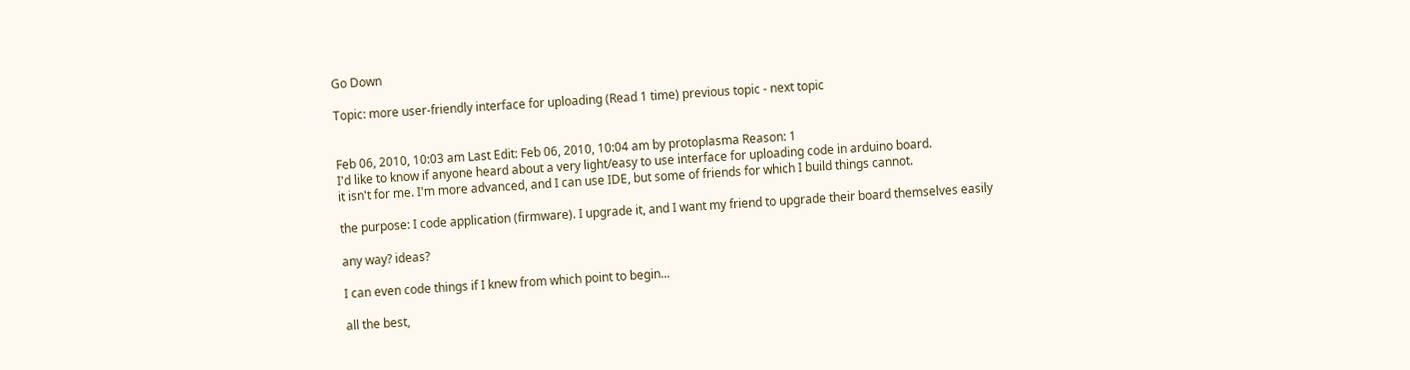Go Down

Topic: more user-friendly interface for uploading (Read 1 time) previous topic - next topic


Feb 06, 2010, 10:03 am Last Edit: Feb 06, 2010, 10:04 am by protoplasma Reason: 1
I'd like to know if anyone heard about a very light/easy to use interface for uploading code in arduino board.
it isn't for me. I'm more advanced, and I can use IDE, but some of friends for which I build things cannot.

the purpose: I code application (firmware). I upgrade it, and I want my friend to upgrade their board themselves easily

any way? ideas?

I can even code things if I knew from which point to begin...

all the best,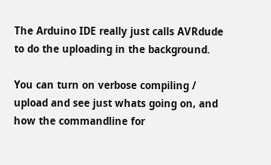The Arduino IDE really just calls AVRdude to do the uploading in the background.

You can turn on verbose compiling / upload and see just whats going on, and how the commandline for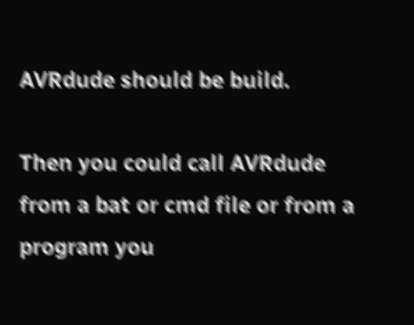AVRdude should be build.

Then you could call AVRdude from a bat or cmd file or from a program you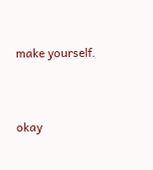make yourself.


okay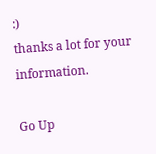:)
thanks a lot for your information.

Go Up